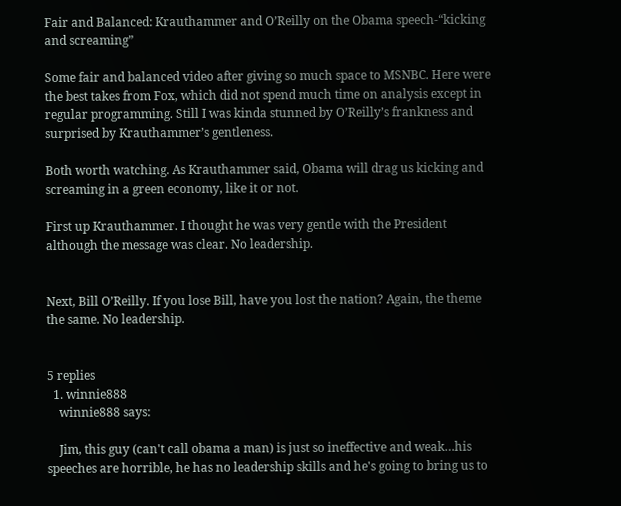Fair and Balanced: Krauthammer and O’Reilly on the Obama speech-“kicking and screaming”

Some fair and balanced video after giving so much space to MSNBC. Here were the best takes from Fox, which did not spend much time on analysis except in regular programming. Still I was kinda stunned by O’Reilly’s frankness and surprised by Krauthammer’s gentleness.

Both worth watching. As Krauthammer said, Obama will drag us kicking and screaming in a green economy, like it or not.

First up Krauthammer. I thought he was very gentle with the President although the message was clear. No leadership.


Next, Bill O’Reilly. If you lose Bill, have you lost the nation? Again, the theme the same. No leadership.


5 replies
  1. winnie888
    winnie888 says:

    Jim, this guy (can't call obama a man) is just so ineffective and weak…his speeches are horrible, he has no leadership skills and he's going to bring us to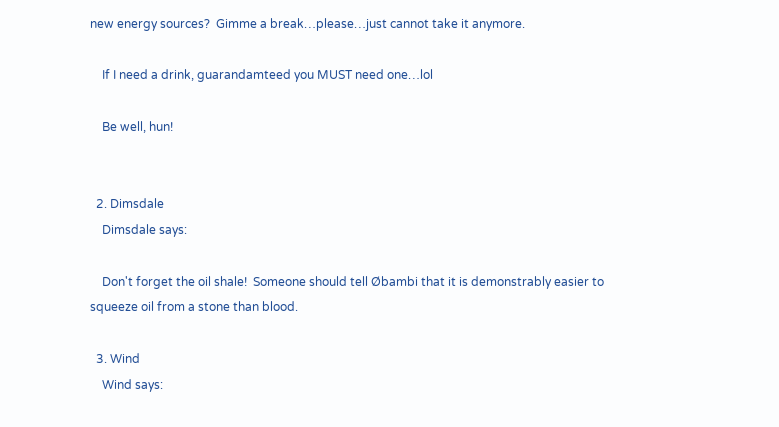new energy sources?  Gimme a break…please…just cannot take it anymore.

    If I need a drink, guarandamteed you MUST need one…lol

    Be well, hun!


  2. Dimsdale
    Dimsdale says:

    Don't forget the oil shale!  Someone should tell Øbambi that it is demonstrably easier to squeeze oil from a stone than blood.

  3. Wind
    Wind says: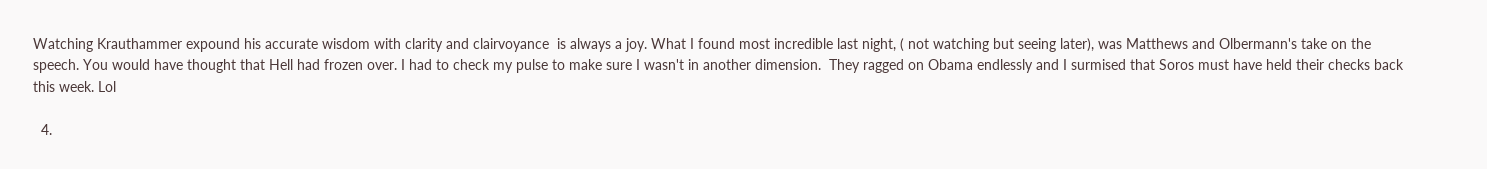Watching Krauthammer expound his accurate wisdom with clarity and clairvoyance  is always a joy. What I found most incredible last night, ( not watching but seeing later), was Matthews and Olbermann's take on the speech. You would have thought that Hell had frozen over. I had to check my pulse to make sure I wasn't in another dimension.  They ragged on Obama endlessly and I surmised that Soros must have held their checks back this week. Lol

  4.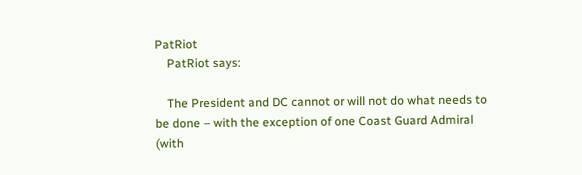PatRiot
    PatRiot says:

    The President and DC cannot or will not do what needs to be done – with the exception of one Coast Guard Admiral (with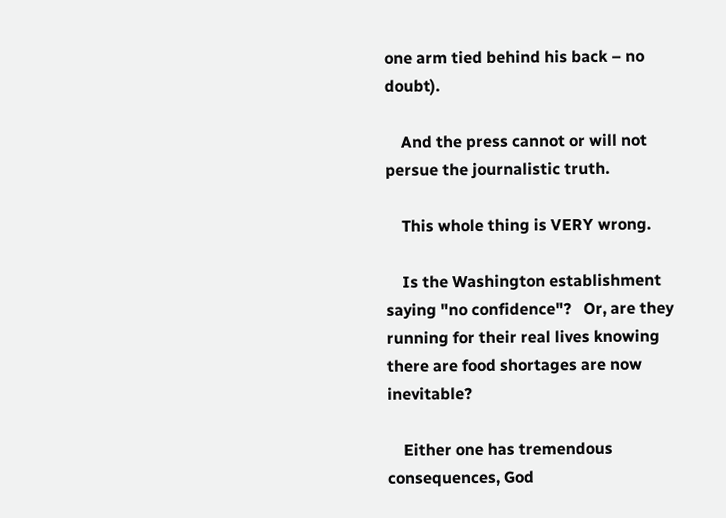one arm tied behind his back – no doubt).

    And the press cannot or will not persue the journalistic truth.

    This whole thing is VERY wrong.

    Is the Washington establishment saying "no confidence"?   Or, are they running for their real lives knowing there are food shortages are now inevitable?

    Either one has tremendous consequences, God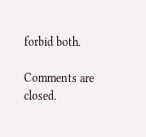forbid both.

Comments are closed.